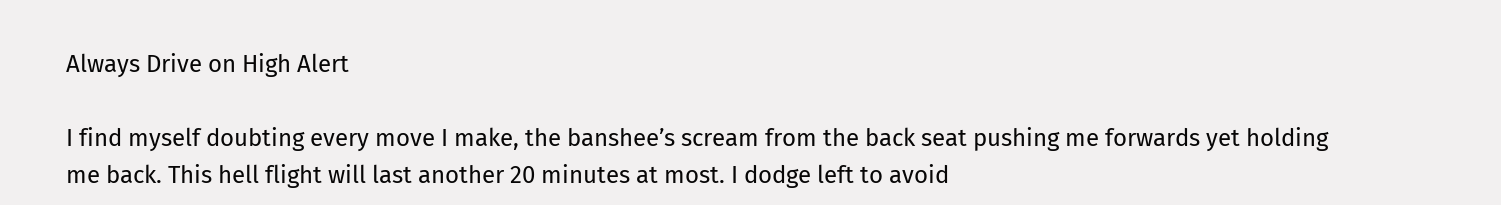Always Drive on High Alert

I find myself doubting every move I make, the banshee’s scream from the back seat pushing me forwards yet holding me back. This hell flight will last another 20 minutes at most. I dodge left to avoid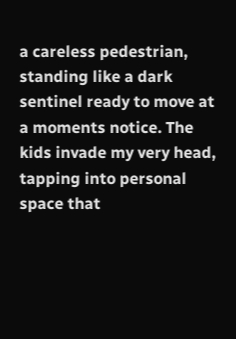a careless pedestrian, standing like a dark sentinel ready to move at a moments notice. The kids invade my very head, tapping into personal space that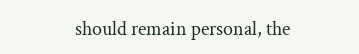should remain personal, the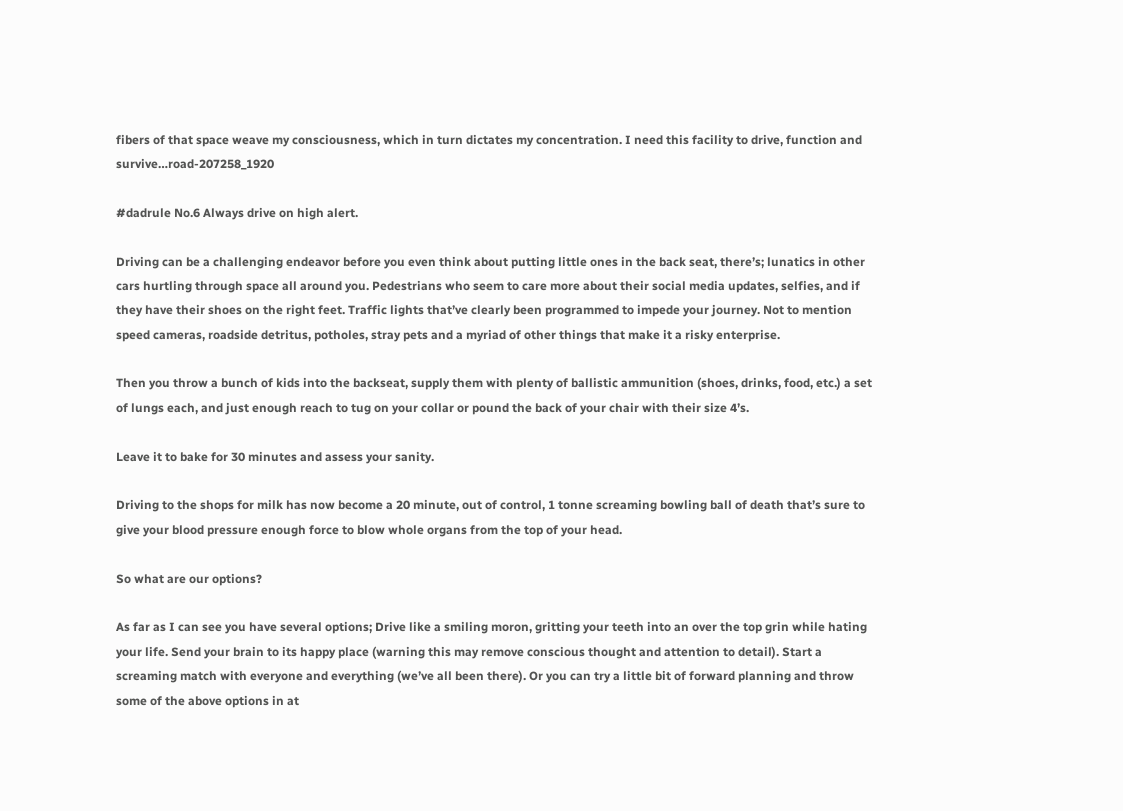fibers of that space weave my consciousness, which in turn dictates my concentration. I need this facility to drive, function and survive…road-207258_1920

#dadrule No.6 Always drive on high alert.

Driving can be a challenging endeavor before you even think about putting little ones in the back seat, there’s; lunatics in other cars hurtling through space all around you. Pedestrians who seem to care more about their social media updates, selfies, and if they have their shoes on the right feet. Traffic lights that’ve clearly been programmed to impede your journey. Not to mention speed cameras, roadside detritus, potholes, stray pets and a myriad of other things that make it a risky enterprise.

Then you throw a bunch of kids into the backseat, supply them with plenty of ballistic ammunition (shoes, drinks, food, etc.) a set of lungs each, and just enough reach to tug on your collar or pound the back of your chair with their size 4’s.

Leave it to bake for 30 minutes and assess your sanity.

Driving to the shops for milk has now become a 20 minute, out of control, 1 tonne screaming bowling ball of death that’s sure to give your blood pressure enough force to blow whole organs from the top of your head.

So what are our options?

As far as I can see you have several options; Drive like a smiling moron, gritting your teeth into an over the top grin while hating your life. Send your brain to its happy place (warning this may remove conscious thought and attention to detail). Start a screaming match with everyone and everything (we’ve all been there). Or you can try a little bit of forward planning and throw some of the above options in at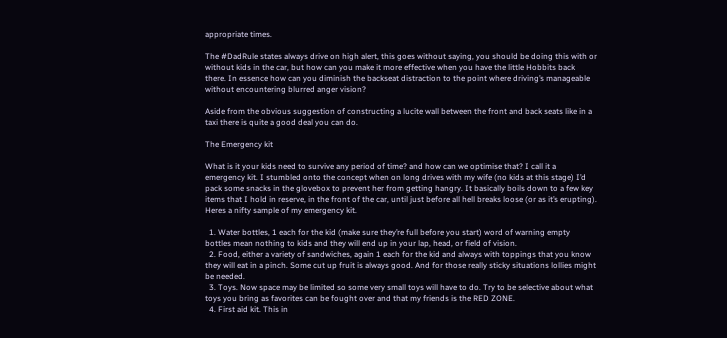appropriate times.

The #DadRule states always drive on high alert, this goes without saying, you should be doing this with or without kids in the car, but how can you make it more effective when you have the little Hobbits back there. In essence how can you diminish the backseat distraction to the point where driving’s manageable without encountering blurred anger vision?

Aside from the obvious suggestion of constructing a lucite wall between the front and back seats like in a taxi there is quite a good deal you can do.

The Emergency kit

What is it your kids need to survive any period of time? and how can we optimise that? I call it a emergency kit. I stumbled onto the concept when on long drives with my wife (no kids at this stage) I’d pack some snacks in the glovebox to prevent her from getting hangry. It basically boils down to a few key items that I hold in reserve, in the front of the car, until just before all hell breaks loose (or as it’s erupting). Heres a nifty sample of my emergency kit.

  1. Water bottles, 1 each for the kid (make sure they’re full before you start) word of warning empty bottles mean nothing to kids and they will end up in your lap, head, or field of vision.
  2. Food, either a variety of sandwiches, again 1 each for the kid and always with toppings that you know they will eat in a pinch. Some cut up fruit is always good. And for those really sticky situations lollies might be needed.
  3. Toys. Now space may be limited so some very small toys will have to do. Try to be selective about what toys you bring as favorites can be fought over and that my friends is the RED ZONE.
  4. First aid kit. This in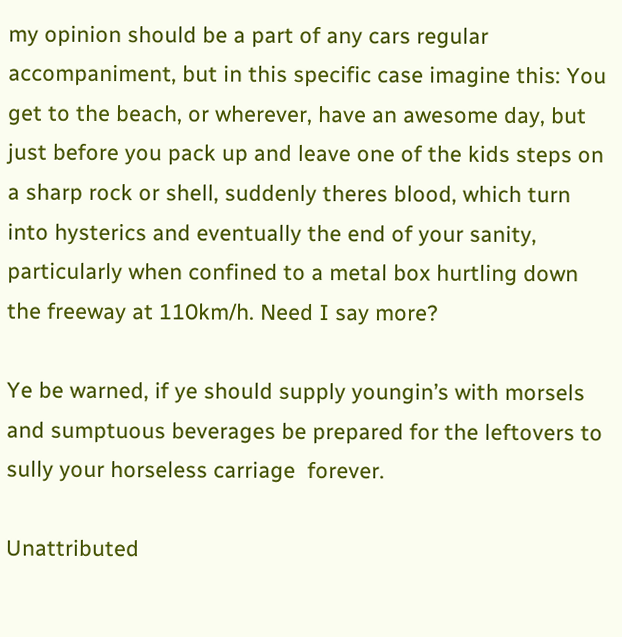my opinion should be a part of any cars regular accompaniment, but in this specific case imagine this: You get to the beach, or wherever, have an awesome day, but just before you pack up and leave one of the kids steps on a sharp rock or shell, suddenly theres blood, which turn into hysterics and eventually the end of your sanity, particularly when confined to a metal box hurtling down the freeway at 110km/h. Need I say more?

Ye be warned, if ye should supply youngin’s with morsels and sumptuous beverages be prepared for the leftovers to sully your horseless carriage  forever.

Unattributed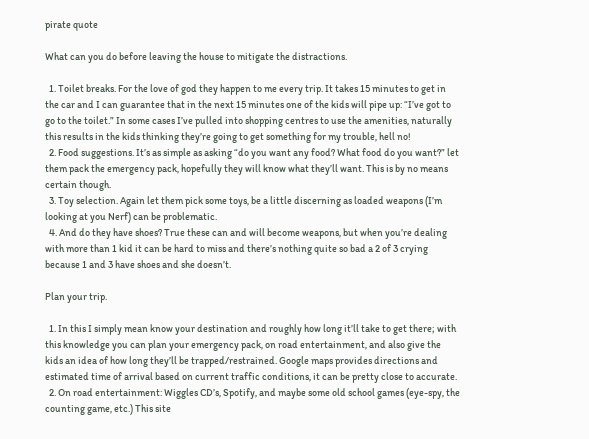pirate quote

What can you do before leaving the house to mitigate the distractions.

  1. Toilet breaks. For the love of god they happen to me every trip. It takes 15 minutes to get in the car and I can guarantee that in the next 15 minutes one of the kids will pipe up: “I’ve got to go to the toilet.” In some cases I’ve pulled into shopping centres to use the amenities, naturally this results in the kids thinking they’re going to get something for my trouble, hell no!
  2. Food suggestions. It’s as simple as asking “do you want any food? What food do you want?” let them pack the emergency pack, hopefully they will know what they’ll want. This is by no means certain though.
  3. Toy selection. Again let them pick some toys, be a little discerning as loaded weapons (I’m looking at you Nerf) can be problematic.
  4. And do they have shoes? True these can and will become weapons, but when you’re dealing with more than 1 kid it can be hard to miss and there’s nothing quite so bad a 2 of 3 crying because 1 and 3 have shoes and she doesn’t.

Plan your trip.

  1. In this I simply mean know your destination and roughly how long it’ll take to get there; with this knowledge you can plan your emergency pack, on road entertainment, and also give the kids an idea of how long they’ll be trapped/restrained. Google maps provides directions and estimated time of arrival based on current traffic conditions, it can be pretty close to accurate.
  2. On road entertainment: Wiggles CD’s, Spotify, and maybe some old school games (eye-spy, the counting game, etc.) This site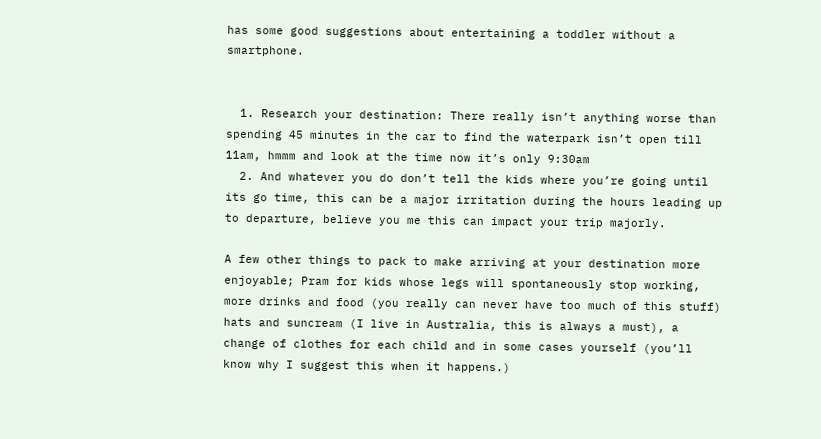has some good suggestions about entertaining a toddler without a smartphone.


  1. Research your destination: There really isn’t anything worse than spending 45 minutes in the car to find the waterpark isn’t open till 11am, hmmm and look at the time now it’s only 9:30am
  2. And whatever you do don’t tell the kids where you’re going until its go time, this can be a major irritation during the hours leading up to departure, believe you me this can impact your trip majorly.

A few other things to pack to make arriving at your destination more enjoyable; Pram for kids whose legs will spontaneously stop working, more drinks and food (you really can never have too much of this stuff) hats and suncream (I live in Australia, this is always a must), a change of clothes for each child and in some cases yourself (you’ll know why I suggest this when it happens.)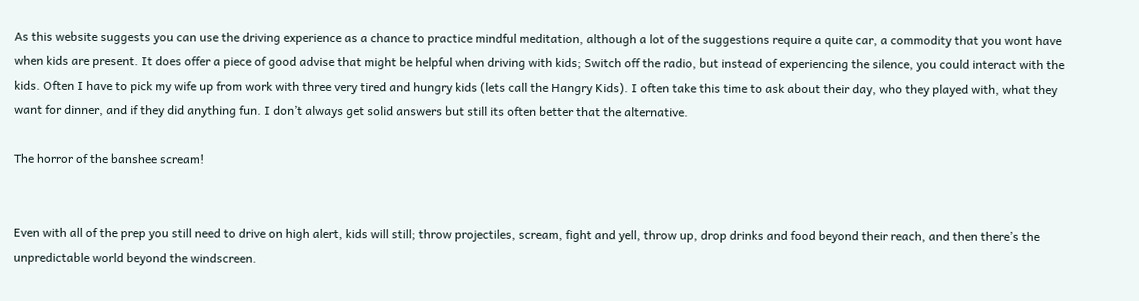As this website suggests you can use the driving experience as a chance to practice mindful meditation, although a lot of the suggestions require a quite car, a commodity that you wont have when kids are present. It does offer a piece of good advise that might be helpful when driving with kids; Switch off the radio, but instead of experiencing the silence, you could interact with the kids. Often I have to pick my wife up from work with three very tired and hungry kids (lets call the Hangry Kids). I often take this time to ask about their day, who they played with, what they want for dinner, and if they did anything fun. I don’t always get solid answers but still its often better that the alternative.

The horror of the banshee scream!


Even with all of the prep you still need to drive on high alert, kids will still; throw projectiles, scream, fight and yell, throw up, drop drinks and food beyond their reach, and then there’s the unpredictable world beyond the windscreen.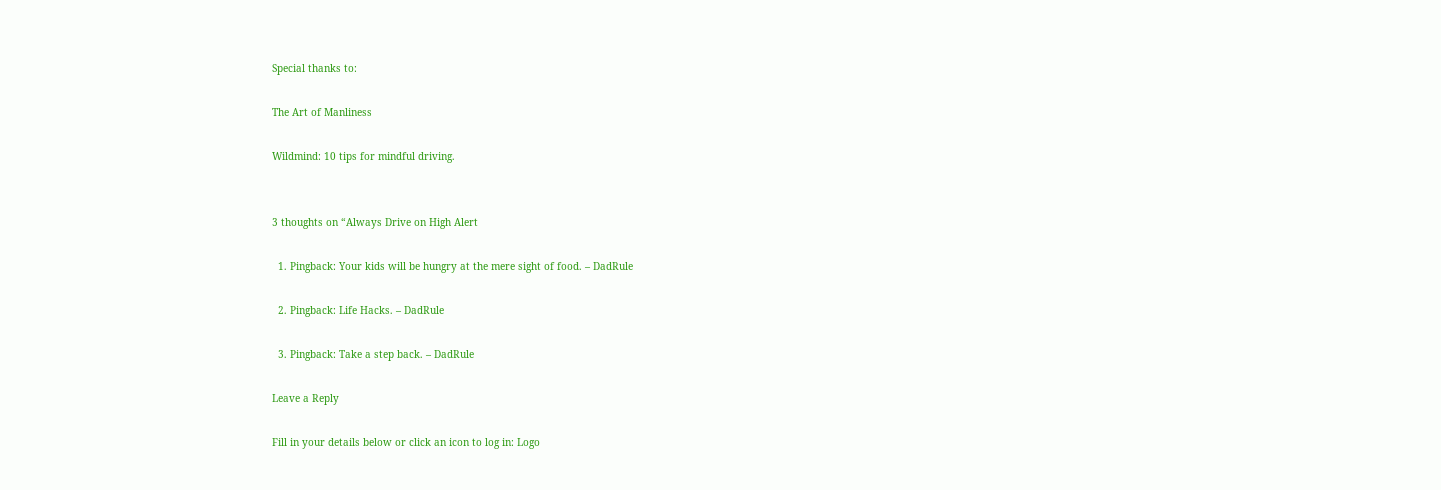Special thanks to:

The Art of Manliness

Wildmind: 10 tips for mindful driving.


3 thoughts on “Always Drive on High Alert

  1. Pingback: Your kids will be hungry at the mere sight of food. – DadRule

  2. Pingback: Life Hacks. – DadRule

  3. Pingback: Take a step back. – DadRule

Leave a Reply

Fill in your details below or click an icon to log in: Logo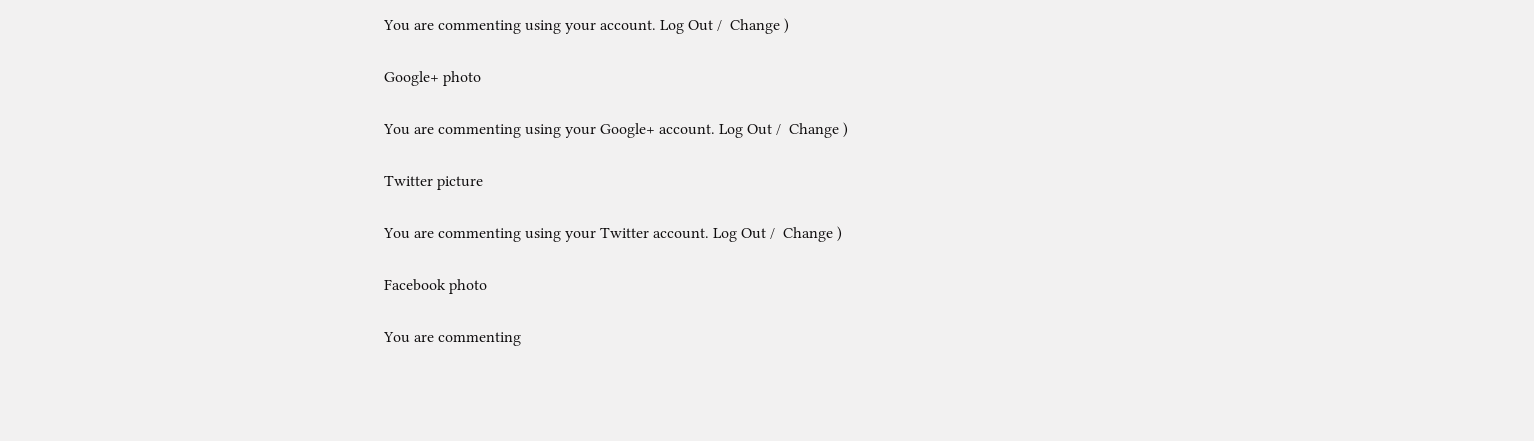You are commenting using your account. Log Out /  Change )

Google+ photo

You are commenting using your Google+ account. Log Out /  Change )

Twitter picture

You are commenting using your Twitter account. Log Out /  Change )

Facebook photo

You are commenting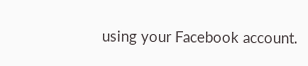using your Facebook account.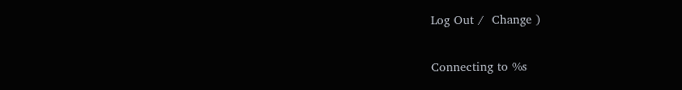Log Out /  Change )

Connecting to %s